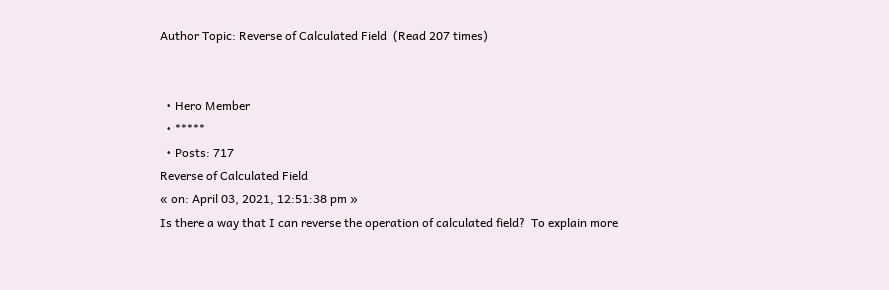Author Topic: Reverse of Calculated Field  (Read 207 times)


  • Hero Member
  • *****
  • Posts: 717
Reverse of Calculated Field
« on: April 03, 2021, 12:51:38 pm »
Is there a way that I can reverse the operation of calculated field?  To explain more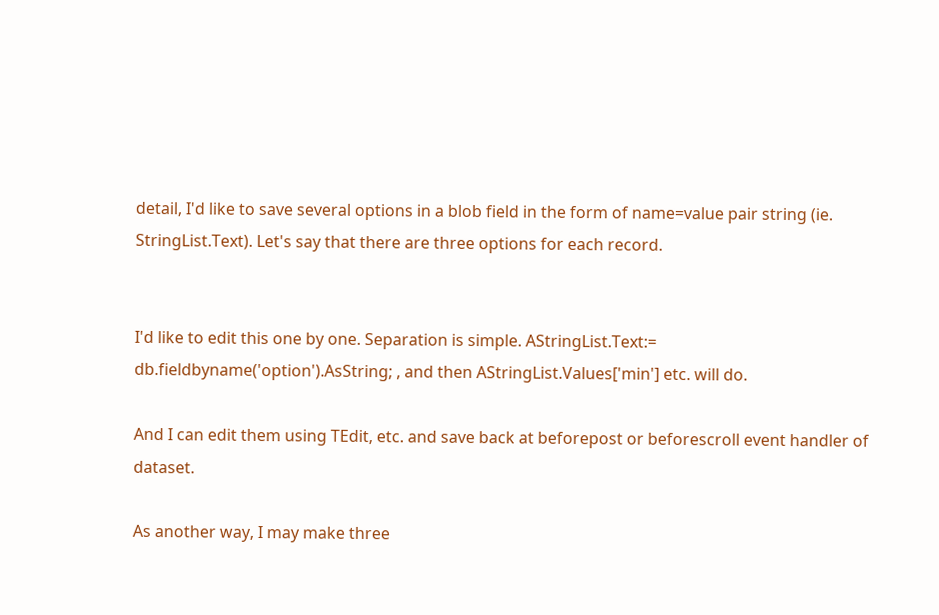detail, I'd like to save several options in a blob field in the form of name=value pair string (ie. StringList.Text). Let's say that there are three options for each record.


I'd like to edit this one by one. Separation is simple. AStringList.Text:= db.fieldbyname('option').AsString; , and then AStringList.Values['min'] etc. will do.

And I can edit them using TEdit, etc. and save back at beforepost or beforescroll event handler of dataset.

As another way, I may make three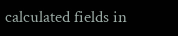calculated fields in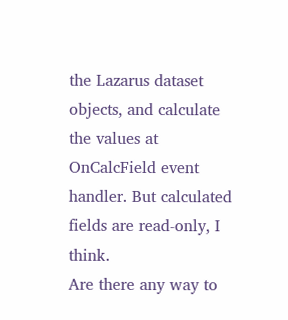the Lazarus dataset objects, and calculate the values at OnCalcField event handler. But calculated fields are read-only, I think.
Are there any way to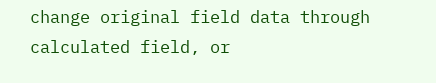change original field data through calculated field, or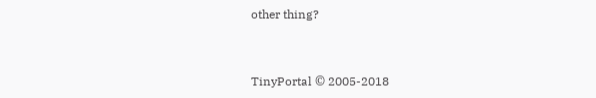other thing?


TinyPortal © 2005-2018